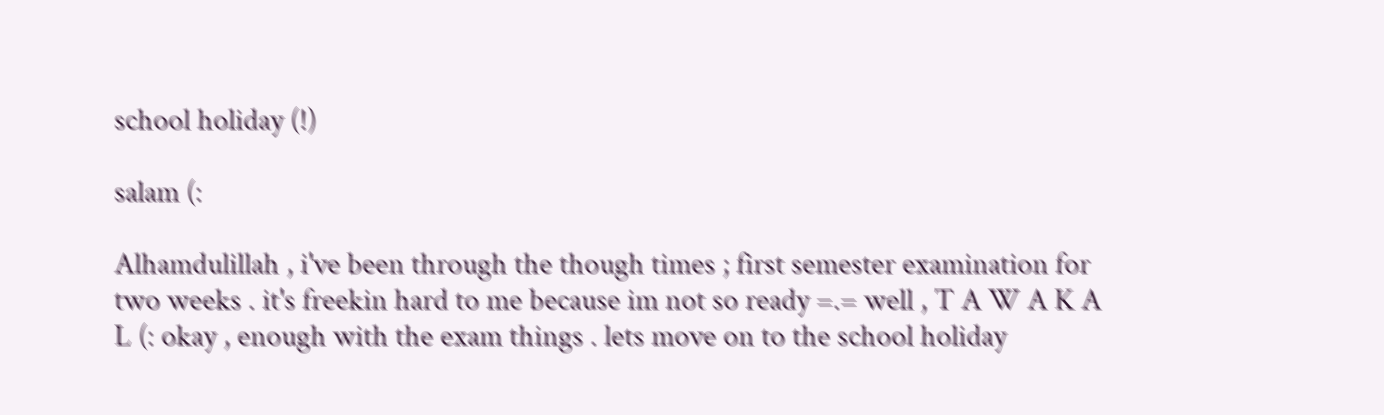school holiday (!)

salam (:

Alhamdulillah , i've been through the though times ; first semester examination for two weeks . it's freekin hard to me because im not so ready =.= well , T A W A K A L (: okay , enough with the exam things . lets move on to the school holiday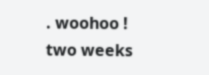. woohoo ! two weeks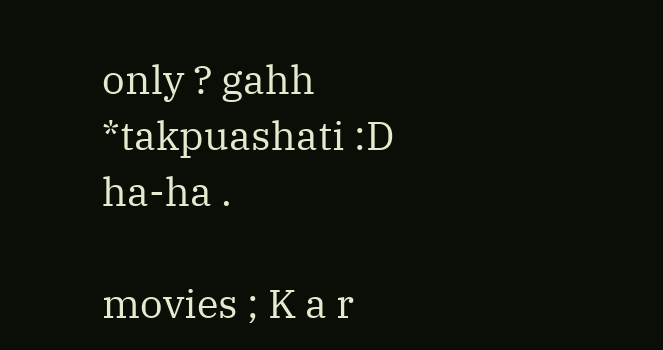only ? gahh *takpuashati :D ha-ha .

movies ; K a r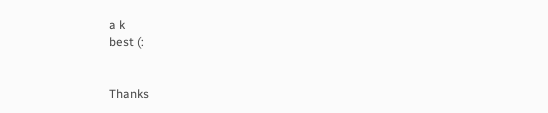a k
best (:


Thanks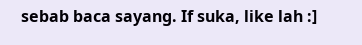sebab baca sayang. If suka, like lah :]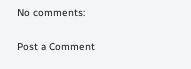No comments:

Post a Comment